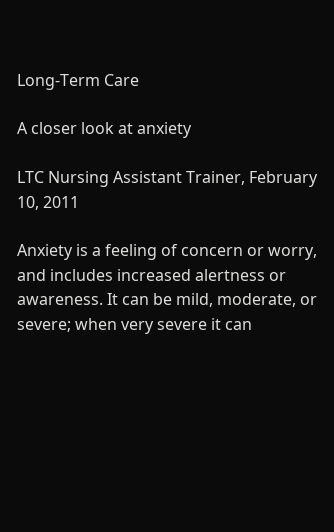Long-Term Care

A closer look at anxiety

LTC Nursing Assistant Trainer, February 10, 2011

Anxiety is a feeling of concern or worry, and includes increased alertness or awareness. It can be mild, moderate, or severe; when very severe it can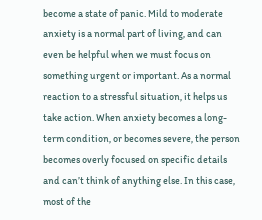become a state of panic. Mild to moderate anxiety is a normal part of living, and can even be helpful when we must focus on something urgent or important. As a normal reaction to a stressful situation, it helps us take action. When anxiety becomes a long-term condition, or becomes severe, the person becomes overly focused on specific details and can’t think of anything else. In this case, most of the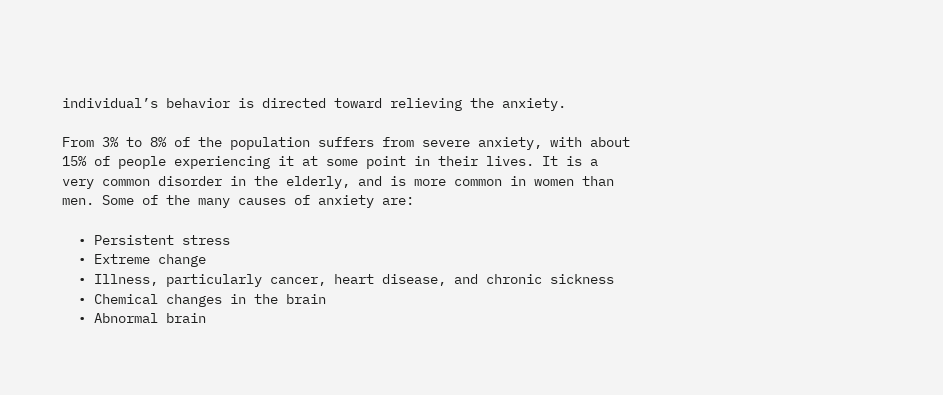individual’s behavior is directed toward relieving the anxiety.

From 3% to 8% of the population suffers from severe anxiety, with about 15% of people experiencing it at some point in their lives. It is a very common disorder in the elderly, and is more common in women than men. Some of the many causes of anxiety are:

  • Persistent stress
  • Extreme change
  • Illness, particularly cancer, heart disease, and chronic sickness
  • Chemical changes in the brain
  • Abnormal brain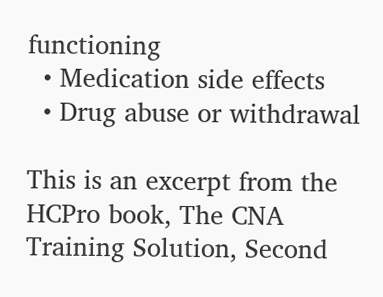functioning
  • Medication side effects
  • Drug abuse or withdrawal

This is an excerpt from the HCPro book, The CNA Training Solution, Second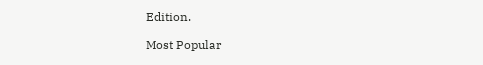Edition.

Most Popular